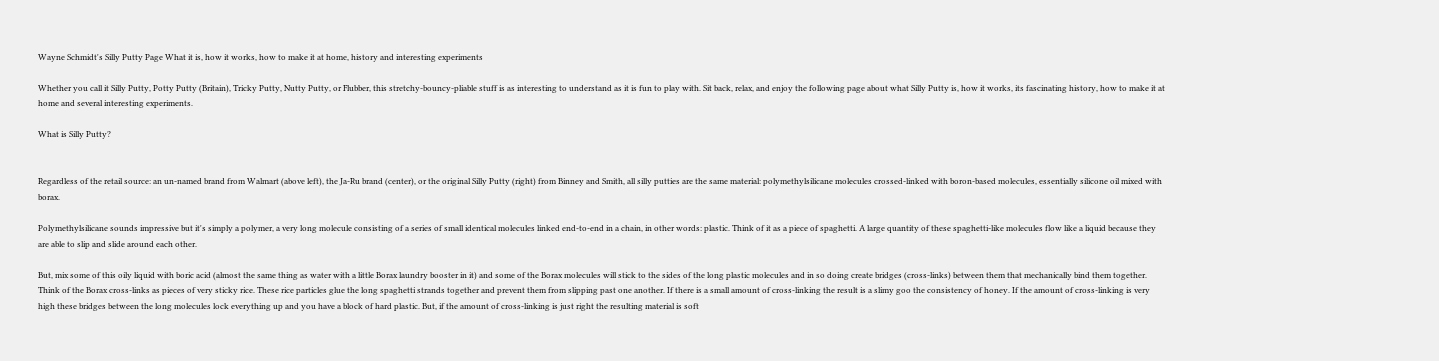Wayne Schmidt's Silly Putty Page What it is, how it works, how to make it at home, history and interesting experiments

Whether you call it Silly Putty, Potty Putty (Britain), Tricky Putty, Nutty Putty, or Flubber, this stretchy-bouncy-pliable stuff is as interesting to understand as it is fun to play with. Sit back, relax, and enjoy the following page about what Silly Putty is, how it works, its fascinating history, how to make it at home and several interesting experiments.

What is Silly Putty?


Regardless of the retail source: an un-named brand from Walmart (above left), the Ja-Ru brand (center), or the original Silly Putty (right) from Binney and Smith, all silly putties are the same material: polymethylsilicane molecules crossed-linked with boron-based molecules, essentially silicone oil mixed with borax.

Polymethylsilicane sounds impressive but it's simply a polymer, a very long molecule consisting of a series of small identical molecules linked end-to-end in a chain, in other words: plastic. Think of it as a piece of spaghetti. A large quantity of these spaghetti-like molecules flow like a liquid because they are able to slip and slide around each other.

But, mix some of this oily liquid with boric acid (almost the same thing as water with a little Borax laundry booster in it) and some of the Borax molecules will stick to the sides of the long plastic molecules and in so doing create bridges (cross-links) between them that mechanically bind them together. Think of the Borax cross-links as pieces of very sticky rice. These rice particles glue the long spaghetti strands together and prevent them from slipping past one another. If there is a small amount of cross-linking the result is a slimy goo the consistency of honey. If the amount of cross-linking is very high these bridges between the long molecules lock everything up and you have a block of hard plastic. But, if the amount of cross-linking is just right the resulting material is soft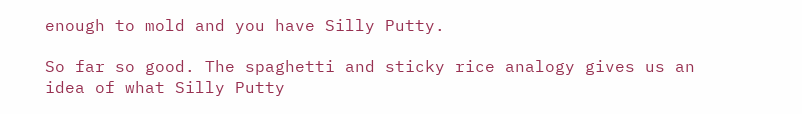enough to mold and you have Silly Putty.

So far so good. The spaghetti and sticky rice analogy gives us an idea of what Silly Putty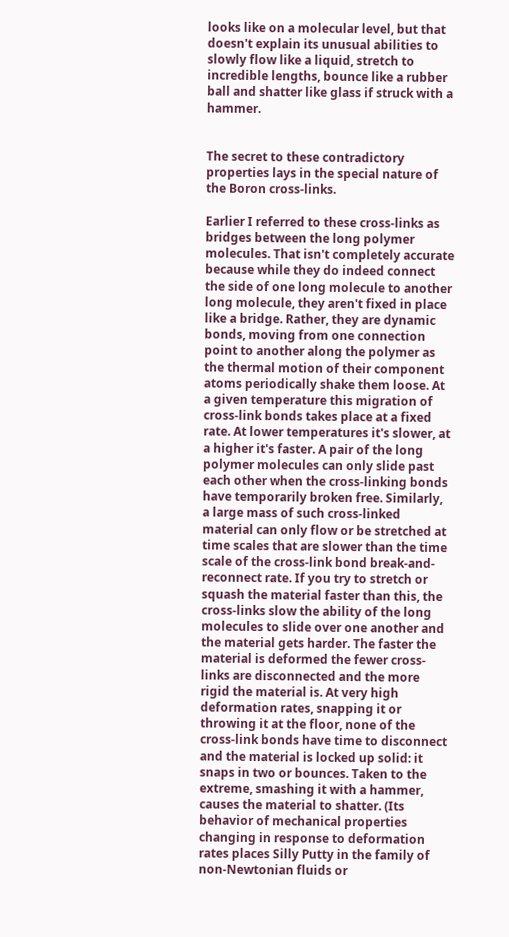looks like on a molecular level, but that doesn't explain its unusual abilities to slowly flow like a liquid, stretch to incredible lengths, bounce like a rubber ball and shatter like glass if struck with a hammer.


The secret to these contradictory properties lays in the special nature of the Boron cross-links.

Earlier I referred to these cross-links as bridges between the long polymer molecules. That isn't completely accurate because while they do indeed connect the side of one long molecule to another long molecule, they aren't fixed in place like a bridge. Rather, they are dynamic bonds, moving from one connection point to another along the polymer as the thermal motion of their component atoms periodically shake them loose. At a given temperature this migration of cross-link bonds takes place at a fixed rate. At lower temperatures it's slower, at a higher it's faster. A pair of the long polymer molecules can only slide past each other when the cross-linking bonds have temporarily broken free. Similarly, a large mass of such cross-linked material can only flow or be stretched at time scales that are slower than the time scale of the cross-link bond break-and-reconnect rate. If you try to stretch or squash the material faster than this, the cross-links slow the ability of the long molecules to slide over one another and the material gets harder. The faster the material is deformed the fewer cross-links are disconnected and the more rigid the material is. At very high deformation rates, snapping it or throwing it at the floor, none of the cross-link bonds have time to disconnect and the material is locked up solid: it snaps in two or bounces. Taken to the extreme, smashing it with a hammer, causes the material to shatter. (Its behavior of mechanical properties changing in response to deformation rates places Silly Putty in the family of non-Newtonian fluids or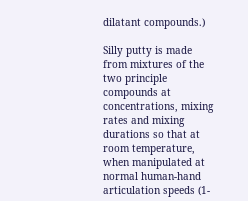dilatant compounds.)

Silly putty is made from mixtures of the two principle compounds at concentrations, mixing rates and mixing durations so that at room temperature, when manipulated at normal human-hand articulation speeds (1-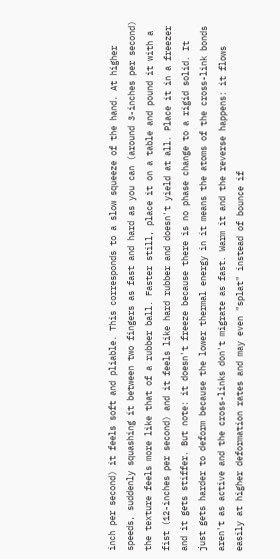inch per second) it feels soft and pliable. This corresponds to a slow squeeze of the hand. At higher speeds, suddenly squashing it between two fingers as fast and hard as you can (around 3-inches per second) the texture feels more like that of a rubber ball. Faster still, place it on a table and pound it with a fist (12-inches per second) and it feels like hard rubber and doesn't yield at all. Place it in a freezer and it gets stiffer. But note: it doesn't freeze because there is no phase change to a rigid solid. It just gets harder to deform because the lower thermal energy in it means the atoms of the cross-link bonds aren't as active and the cross-links don't migrate as fast. Warm it and the reverse happens: it flows easily at higher deformation rates and may even "splat" instead of bounce if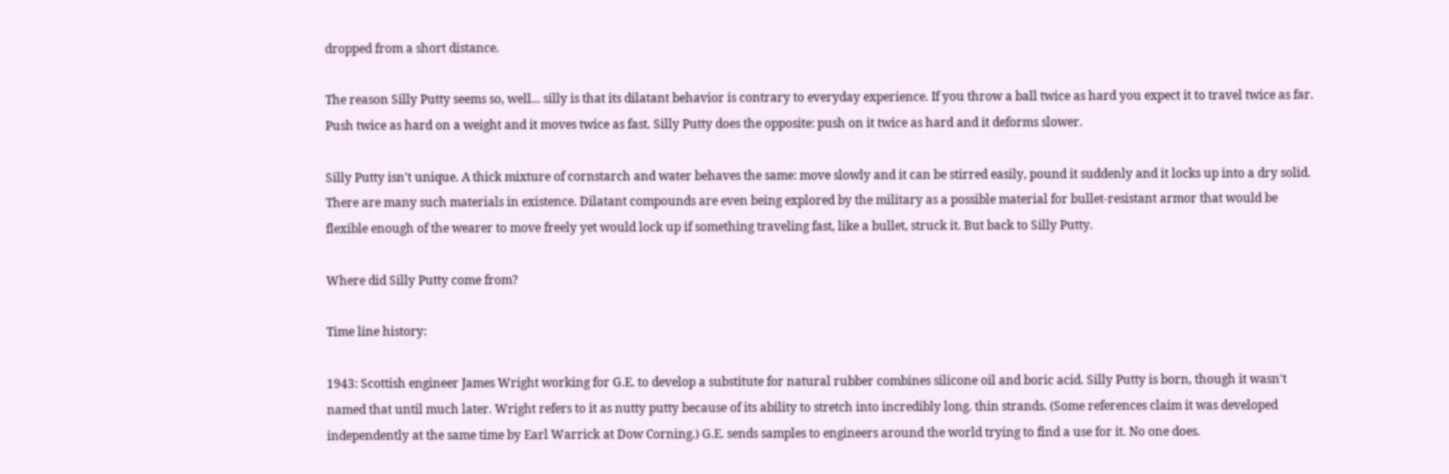dropped from a short distance.

The reason Silly Putty seems so, well... silly is that its dilatant behavior is contrary to everyday experience. If you throw a ball twice as hard you expect it to travel twice as far. Push twice as hard on a weight and it moves twice as fast. Silly Putty does the opposite: push on it twice as hard and it deforms slower.

Silly Putty isn't unique. A thick mixture of cornstarch and water behaves the same: move slowly and it can be stirred easily, pound it suddenly and it locks up into a dry solid. There are many such materials in existence. Dilatant compounds are even being explored by the military as a possible material for bullet-resistant armor that would be flexible enough of the wearer to move freely yet would lock up if something traveling fast, like a bullet, struck it. But back to Silly Putty.

Where did Silly Putty come from?

Time line history:

1943: Scottish engineer James Wright working for G.E. to develop a substitute for natural rubber combines silicone oil and boric acid. Silly Putty is born, though it wasn't named that until much later. Wright refers to it as nutty putty because of its ability to stretch into incredibly long. thin strands. (Some references claim it was developed independently at the same time by Earl Warrick at Dow Corning.) G.E. sends samples to engineers around the world trying to find a use for it. No one does.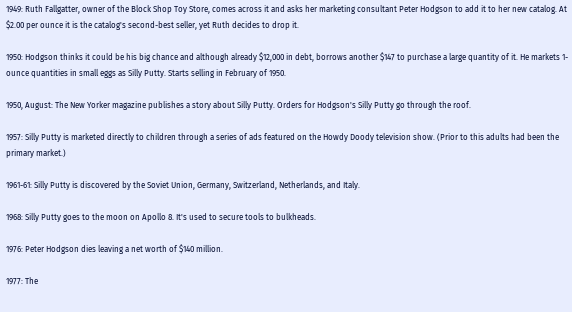1949: Ruth Fallgatter, owner of the Block Shop Toy Store, comes across it and asks her marketing consultant Peter Hodgson to add it to her new catalog. At $2.00 per ounce it is the catalog's second-best seller, yet Ruth decides to drop it.

1950: Hodgson thinks it could be his big chance and although already $12,000 in debt, borrows another $147 to purchase a large quantity of it. He markets 1-ounce quantities in small eggs as Silly Putty. Starts selling in February of 1950.

1950, August: The New Yorker magazine publishes a story about Silly Putty. Orders for Hodgson's Silly Putty go through the roof.

1957: Silly Putty is marketed directly to children through a series of ads featured on the Howdy Doody television show. (Prior to this adults had been the primary market.)

1961-61: Silly Putty is discovered by the Soviet Union, Germany, Switzerland, Netherlands, and Italy.

1968: Silly Putty goes to the moon on Apollo 8. It's used to secure tools to bulkheads.

1976: Peter Hodgson dies leaving a net worth of $140 million.

1977: The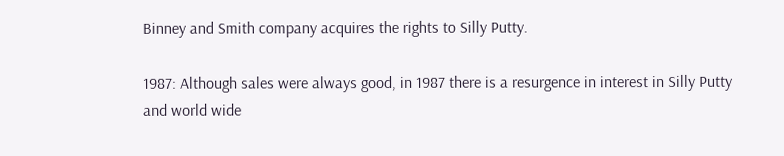Binney and Smith company acquires the rights to Silly Putty.

1987: Although sales were always good, in 1987 there is a resurgence in interest in Silly Putty and world wide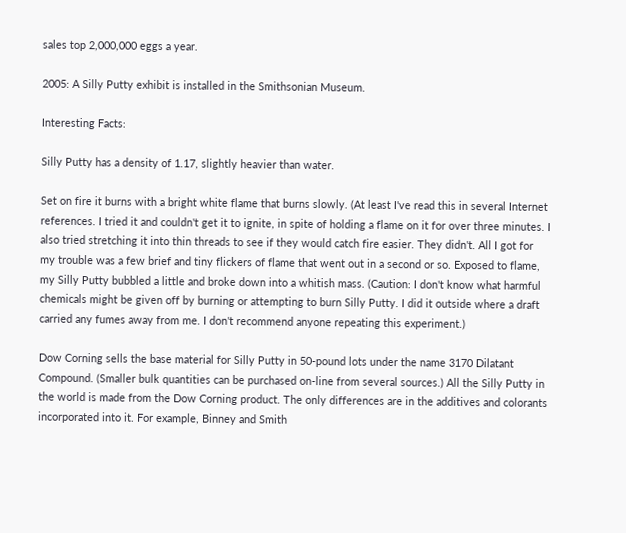sales top 2,000,000 eggs a year.

2005: A Silly Putty exhibit is installed in the Smithsonian Museum.

Interesting Facts:

Silly Putty has a density of 1.17, slightly heavier than water.

Set on fire it burns with a bright white flame that burns slowly. (At least I've read this in several Internet references. I tried it and couldn't get it to ignite, in spite of holding a flame on it for over three minutes. I also tried stretching it into thin threads to see if they would catch fire easier. They didn't. All I got for my trouble was a few brief and tiny flickers of flame that went out in a second or so. Exposed to flame, my Silly Putty bubbled a little and broke down into a whitish mass. (Caution: I don't know what harmful chemicals might be given off by burning or attempting to burn Silly Putty. I did it outside where a draft carried any fumes away from me. I don't recommend anyone repeating this experiment.)

Dow Corning sells the base material for Silly Putty in 50-pound lots under the name 3170 Dilatant Compound. (Smaller bulk quantities can be purchased on-line from several sources.) All the Silly Putty in the world is made from the Dow Corning product. The only differences are in the additives and colorants incorporated into it. For example, Binney and Smith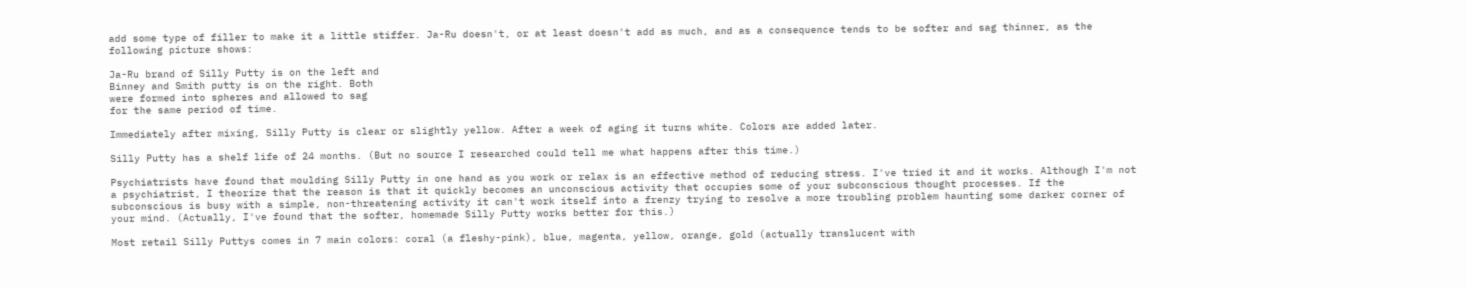add some type of filler to make it a little stiffer. Ja-Ru doesn't, or at least doesn't add as much, and as a consequence tends to be softer and sag thinner, as the following picture shows:

Ja-Ru brand of Silly Putty is on the left and
Binney and Smith putty is on the right. Both
were formed into spheres and allowed to sag
for the same period of time.

Immediately after mixing, Silly Putty is clear or slightly yellow. After a week of aging it turns white. Colors are added later.

Silly Putty has a shelf life of 24 months. (But no source I researched could tell me what happens after this time.)

Psychiatrists have found that moulding Silly Putty in one hand as you work or relax is an effective method of reducing stress. I've tried it and it works. Although I'm not a psychiatrist, I theorize that the reason is that it quickly becomes an unconscious activity that occupies some of your subconscious thought processes. If the subconscious is busy with a simple, non-threatening activity it can't work itself into a frenzy trying to resolve a more troubling problem haunting some darker corner of your mind. (Actually, I've found that the softer, homemade Silly Putty works better for this.)

Most retail Silly Puttys comes in 7 main colors: coral (a fleshy-pink), blue, magenta, yellow, orange, gold (actually translucent with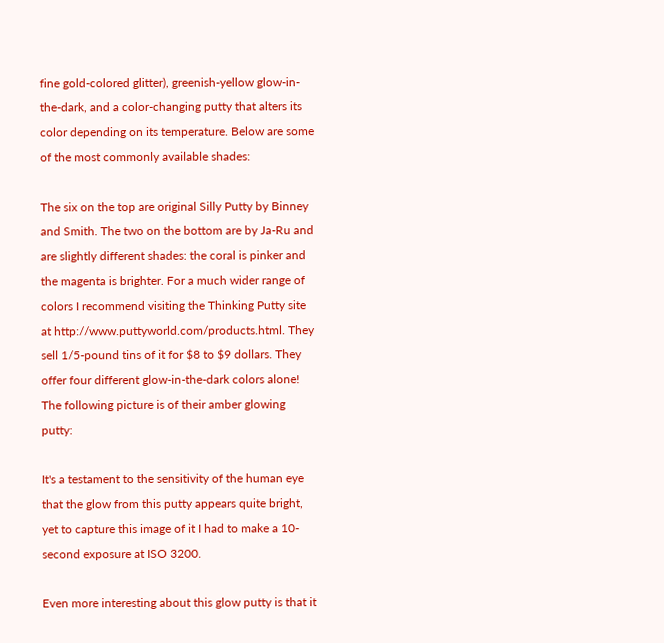fine gold-colored glitter), greenish-yellow glow-in-the-dark, and a color-changing putty that alters its color depending on its temperature. Below are some of the most commonly available shades:

The six on the top are original Silly Putty by Binney and Smith. The two on the bottom are by Ja-Ru and are slightly different shades: the coral is pinker and the magenta is brighter. For a much wider range of colors I recommend visiting the Thinking Putty site at http://www.puttyworld.com/products.html. They sell 1/5-pound tins of it for $8 to $9 dollars. They offer four different glow-in-the-dark colors alone! The following picture is of their amber glowing putty:

It's a testament to the sensitivity of the human eye that the glow from this putty appears quite bright, yet to capture this image of it I had to make a 10-second exposure at ISO 3200.

Even more interesting about this glow putty is that it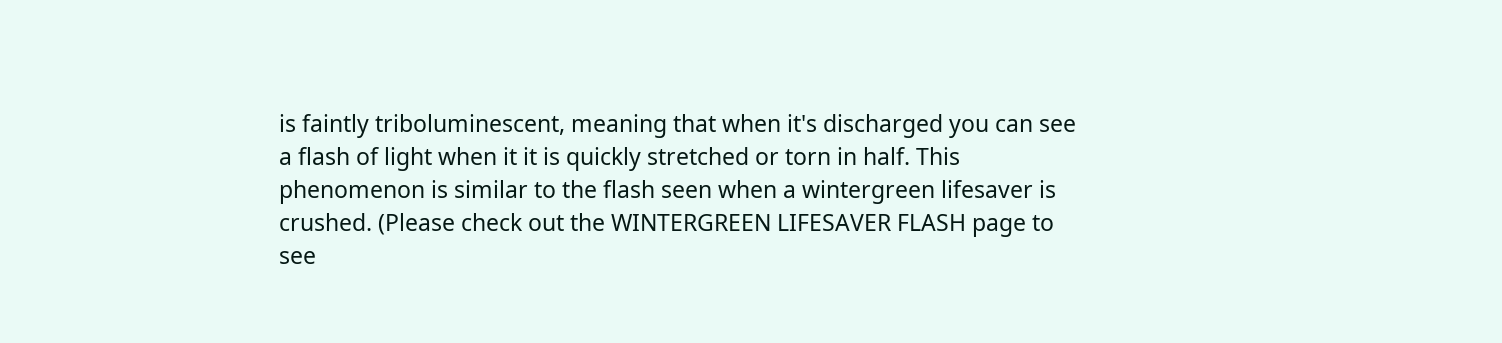is faintly triboluminescent, meaning that when it's discharged you can see a flash of light when it it is quickly stretched or torn in half. This phenomenon is similar to the flash seen when a wintergreen lifesaver is crushed. (Please check out the WINTERGREEN LIFESAVER FLASH page to see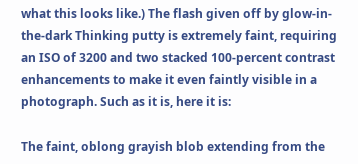what this looks like.) The flash given off by glow-in-the-dark Thinking putty is extremely faint, requiring an ISO of 3200 and two stacked 100-percent contrast enhancements to make it even faintly visible in a photograph. Such as it is, here it is:

The faint, oblong grayish blob extending from the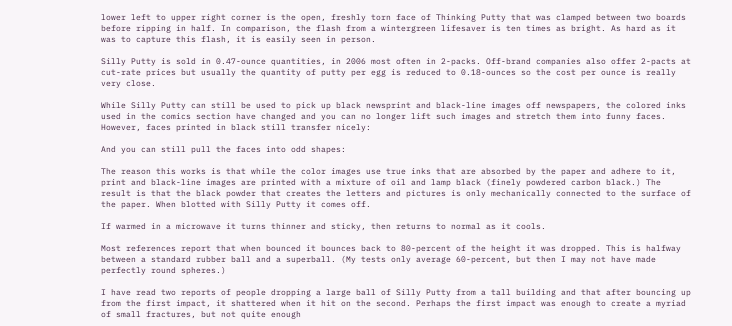lower left to upper right corner is the open, freshly torn face of Thinking Putty that was clamped between two boards before ripping in half. In comparison, the flash from a wintergreen lifesaver is ten times as bright. As hard as it was to capture this flash, it is easily seen in person.

Silly Putty is sold in 0.47-ounce quantities, in 2006 most often in 2-packs. Off-brand companies also offer 2-pacts at cut-rate prices but usually the quantity of putty per egg is reduced to 0.18-ounces so the cost per ounce is really very close.

While Silly Putty can still be used to pick up black newsprint and black-line images off newspapers, the colored inks used in the comics section have changed and you can no longer lift such images and stretch them into funny faces. However, faces printed in black still transfer nicely:

And you can still pull the faces into odd shapes:

The reason this works is that while the color images use true inks that are absorbed by the paper and adhere to it, print and black-line images are printed with a mixture of oil and lamp black (finely powdered carbon black.) The result is that the black powder that creates the letters and pictures is only mechanically connected to the surface of the paper. When blotted with Silly Putty it comes off.

If warmed in a microwave it turns thinner and sticky, then returns to normal as it cools.

Most references report that when bounced it bounces back to 80-percent of the height it was dropped. This is halfway between a standard rubber ball and a superball. (My tests only average 60-percent, but then I may not have made perfectly round spheres.)

I have read two reports of people dropping a large ball of Silly Putty from a tall building and that after bouncing up from the first impact, it shattered when it hit on the second. Perhaps the first impact was enough to create a myriad of small fractures, but not quite enough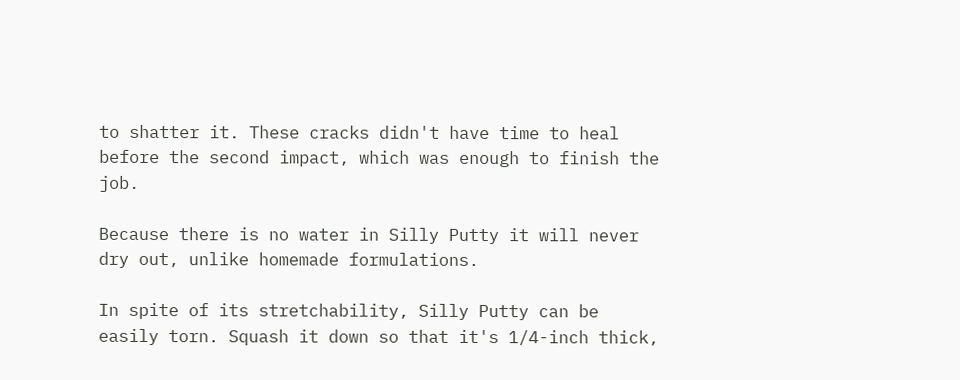to shatter it. These cracks didn't have time to heal before the second impact, which was enough to finish the job.

Because there is no water in Silly Putty it will never dry out, unlike homemade formulations.

In spite of its stretchability, Silly Putty can be easily torn. Squash it down so that it's 1/4-inch thick,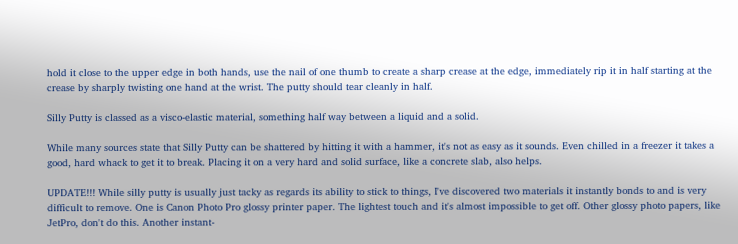hold it close to the upper edge in both hands, use the nail of one thumb to create a sharp crease at the edge, immediately rip it in half starting at the crease by sharply twisting one hand at the wrist. The putty should tear cleanly in half.

Silly Putty is classed as a visco-elastic material, something half way between a liquid and a solid.

While many sources state that Silly Putty can be shattered by hitting it with a hammer, it's not as easy as it sounds. Even chilled in a freezer it takes a good, hard whack to get it to break. Placing it on a very hard and solid surface, like a concrete slab, also helps.

UPDATE!!! While silly putty is usually just tacky as regards its ability to stick to things, I've discovered two materials it instantly bonds to and is very difficult to remove. One is Canon Photo Pro glossy printer paper. The lightest touch and it's almost impossible to get off. Other glossy photo papers, like JetPro, don't do this. Another instant-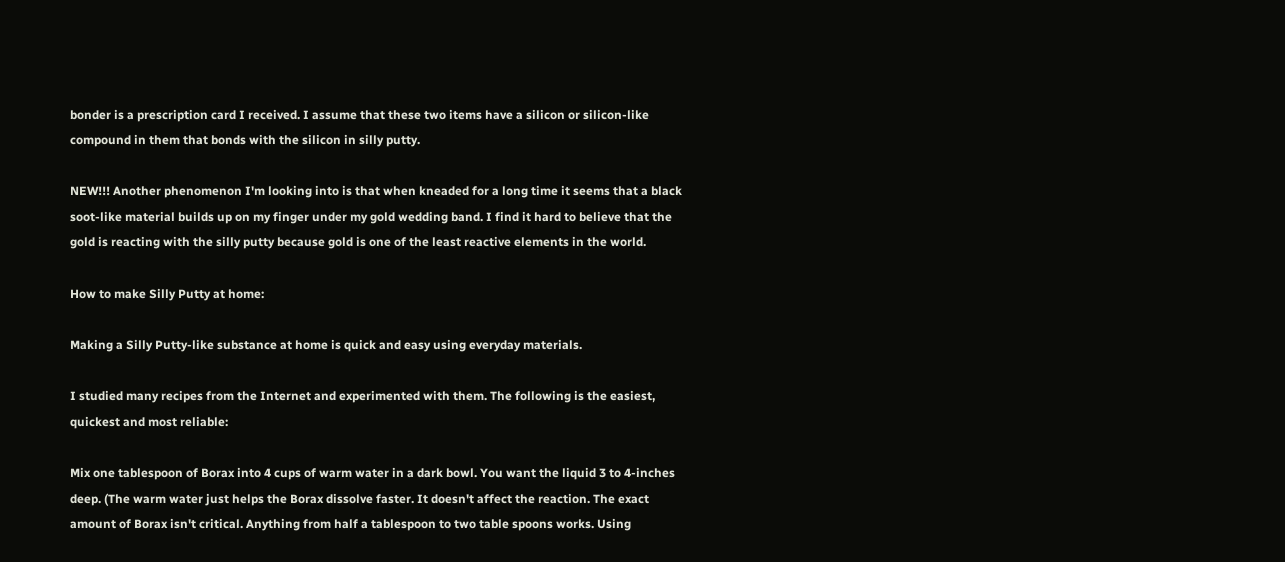bonder is a prescription card I received. I assume that these two items have a silicon or silicon-like compound in them that bonds with the silicon in silly putty.

NEW!!! Another phenomenon I'm looking into is that when kneaded for a long time it seems that a black soot-like material builds up on my finger under my gold wedding band. I find it hard to believe that the gold is reacting with the silly putty because gold is one of the least reactive elements in the world.

How to make Silly Putty at home:

Making a Silly Putty-like substance at home is quick and easy using everyday materials.

I studied many recipes from the Internet and experimented with them. The following is the easiest, quickest and most reliable:

Mix one tablespoon of Borax into 4 cups of warm water in a dark bowl. You want the liquid 3 to 4-inches deep. (The warm water just helps the Borax dissolve faster. It doesn't affect the reaction. The exact amount of Borax isn't critical. Anything from half a tablespoon to two table spoons works. Using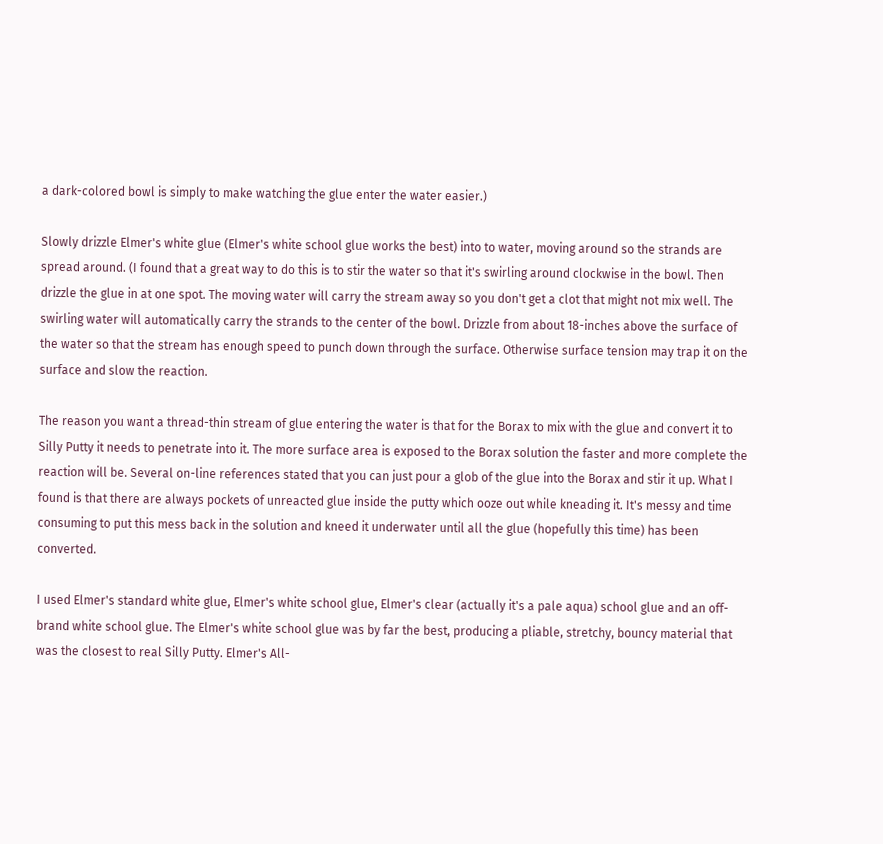a dark-colored bowl is simply to make watching the glue enter the water easier.)

Slowly drizzle Elmer's white glue (Elmer's white school glue works the best) into to water, moving around so the strands are spread around. (I found that a great way to do this is to stir the water so that it's swirling around clockwise in the bowl. Then drizzle the glue in at one spot. The moving water will carry the stream away so you don't get a clot that might not mix well. The swirling water will automatically carry the strands to the center of the bowl. Drizzle from about 18-inches above the surface of the water so that the stream has enough speed to punch down through the surface. Otherwise surface tension may trap it on the surface and slow the reaction.

The reason you want a thread-thin stream of glue entering the water is that for the Borax to mix with the glue and convert it to Silly Putty it needs to penetrate into it. The more surface area is exposed to the Borax solution the faster and more complete the reaction will be. Several on-line references stated that you can just pour a glob of the glue into the Borax and stir it up. What I found is that there are always pockets of unreacted glue inside the putty which ooze out while kneading it. It's messy and time consuming to put this mess back in the solution and kneed it underwater until all the glue (hopefully this time) has been converted.

I used Elmer's standard white glue, Elmer's white school glue, Elmer's clear (actually it's a pale aqua) school glue and an off-brand white school glue. The Elmer's white school glue was by far the best, producing a pliable, stretchy, bouncy material that was the closest to real Silly Putty. Elmer's All-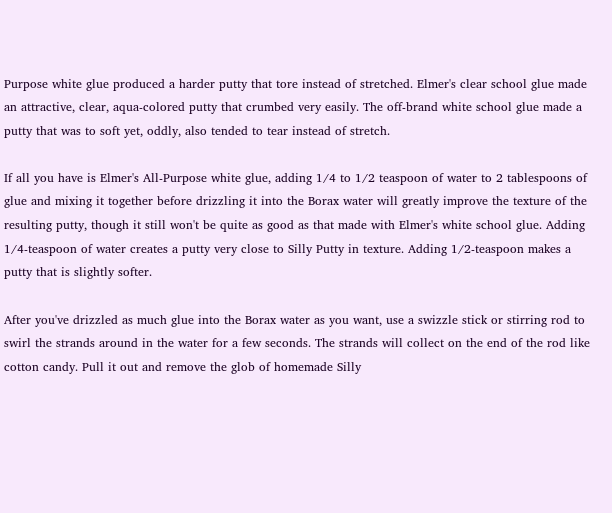Purpose white glue produced a harder putty that tore instead of stretched. Elmer's clear school glue made an attractive, clear, aqua-colored putty that crumbed very easily. The off-brand white school glue made a putty that was to soft yet, oddly, also tended to tear instead of stretch.

If all you have is Elmer's All-Purpose white glue, adding 1/4 to 1/2 teaspoon of water to 2 tablespoons of glue and mixing it together before drizzling it into the Borax water will greatly improve the texture of the resulting putty, though it still won't be quite as good as that made with Elmer's white school glue. Adding 1/4-teaspoon of water creates a putty very close to Silly Putty in texture. Adding 1/2-teaspoon makes a putty that is slightly softer.

After you've drizzled as much glue into the Borax water as you want, use a swizzle stick or stirring rod to swirl the strands around in the water for a few seconds. The strands will collect on the end of the rod like cotton candy. Pull it out and remove the glob of homemade Silly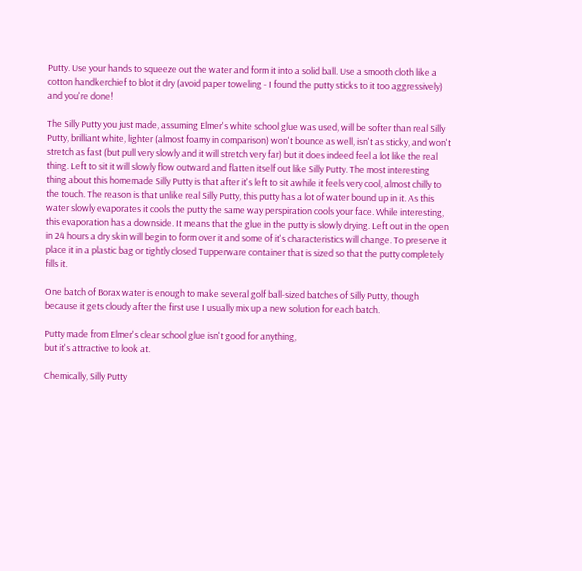Putty. Use your hands to squeeze out the water and form it into a solid ball. Use a smooth cloth like a cotton handkerchief to blot it dry (avoid paper toweling - I found the putty sticks to it too aggressively) and you're done!

The Silly Putty you just made, assuming Elmer's white school glue was used, will be softer than real Silly Putty, brilliant white, lighter (almost foamy in comparison) won't bounce as well, isn't as sticky, and won't stretch as fast (but pull very slowly and it will stretch very far) but it does indeed feel a lot like the real thing. Left to sit it will slowly flow outward and flatten itself out like Silly Putty. The most interesting thing about this homemade Silly Putty is that after it's left to sit awhile it feels very cool, almost chilly to the touch. The reason is that unlike real Silly Putty, this putty has a lot of water bound up in it. As this water slowly evaporates it cools the putty the same way perspiration cools your face. While interesting, this evaporation has a downside. It means that the glue in the putty is slowly drying. Left out in the open in 24 hours a dry skin will begin to form over it and some of it's characteristics will change. To preserve it place it in a plastic bag or tightly closed Tupperware container that is sized so that the putty completely fills it.

One batch of Borax water is enough to make several golf ball-sized batches of Silly Putty, though because it gets cloudy after the first use I usually mix up a new solution for each batch.

Putty made from Elmer's clear school glue isn't good for anything,
but it's attractive to look at.

Chemically, Silly Putty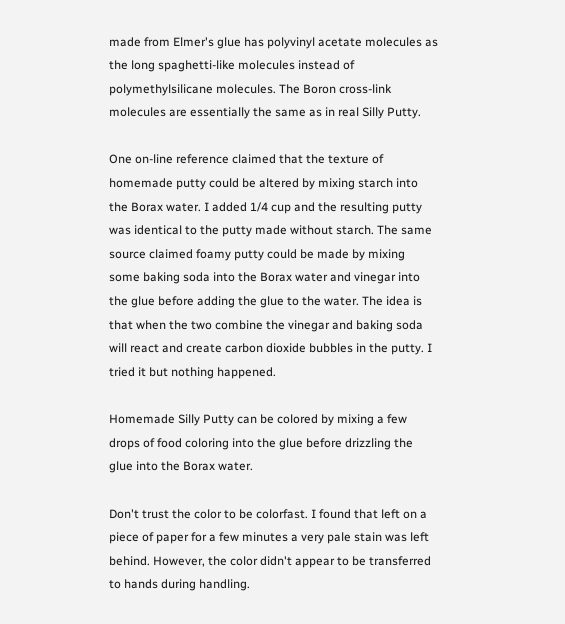made from Elmer's glue has polyvinyl acetate molecules as the long spaghetti-like molecules instead of polymethylsilicane molecules. The Boron cross-link molecules are essentially the same as in real Silly Putty.

One on-line reference claimed that the texture of homemade putty could be altered by mixing starch into the Borax water. I added 1/4 cup and the resulting putty was identical to the putty made without starch. The same source claimed foamy putty could be made by mixing some baking soda into the Borax water and vinegar into the glue before adding the glue to the water. The idea is that when the two combine the vinegar and baking soda will react and create carbon dioxide bubbles in the putty. I tried it but nothing happened.

Homemade Silly Putty can be colored by mixing a few drops of food coloring into the glue before drizzling the glue into the Borax water.

Don't trust the color to be colorfast. I found that left on a piece of paper for a few minutes a very pale stain was left behind. However, the color didn't appear to be transferred to hands during handling.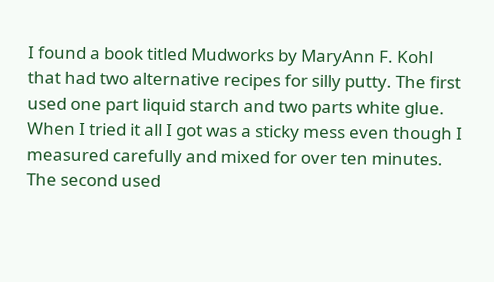I found a book titled Mudworks by MaryAnn F. Kohl that had two alternative recipes for silly putty. The first used one part liquid starch and two parts white glue. When I tried it all I got was a sticky mess even though I measured carefully and mixed for over ten minutes. The second used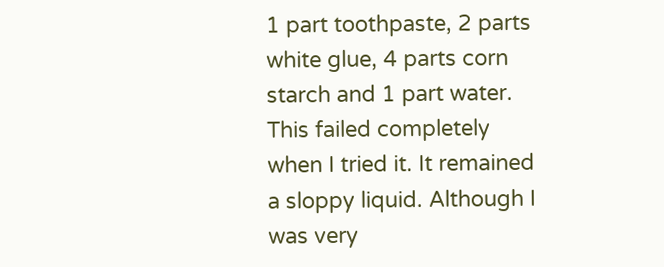1 part toothpaste, 2 parts white glue, 4 parts corn starch and 1 part water. This failed completely when I tried it. It remained a sloppy liquid. Although I was very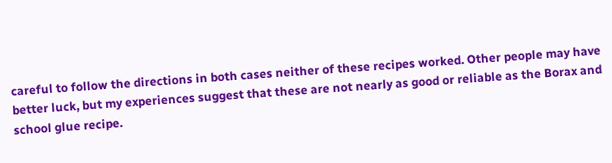careful to follow the directions in both cases neither of these recipes worked. Other people may have better luck, but my experiences suggest that these are not nearly as good or reliable as the Borax and school glue recipe.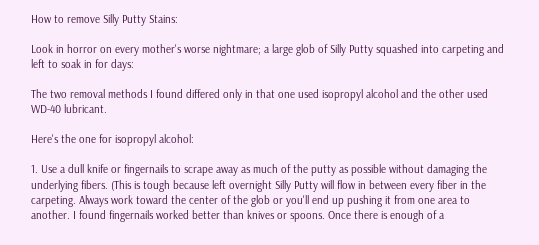How to remove Silly Putty Stains:

Look in horror on every mother's worse nightmare; a large glob of Silly Putty squashed into carpeting and left to soak in for days:

The two removal methods I found differed only in that one used isopropyl alcohol and the other used WD-40 lubricant.

Here's the one for isopropyl alcohol:

1. Use a dull knife or fingernails to scrape away as much of the putty as possible without damaging the underlying fibers. (This is tough because left overnight Silly Putty will flow in between every fiber in the carpeting. Always work toward the center of the glob or you'll end up pushing it from one area to another. I found fingernails worked better than knives or spoons. Once there is enough of a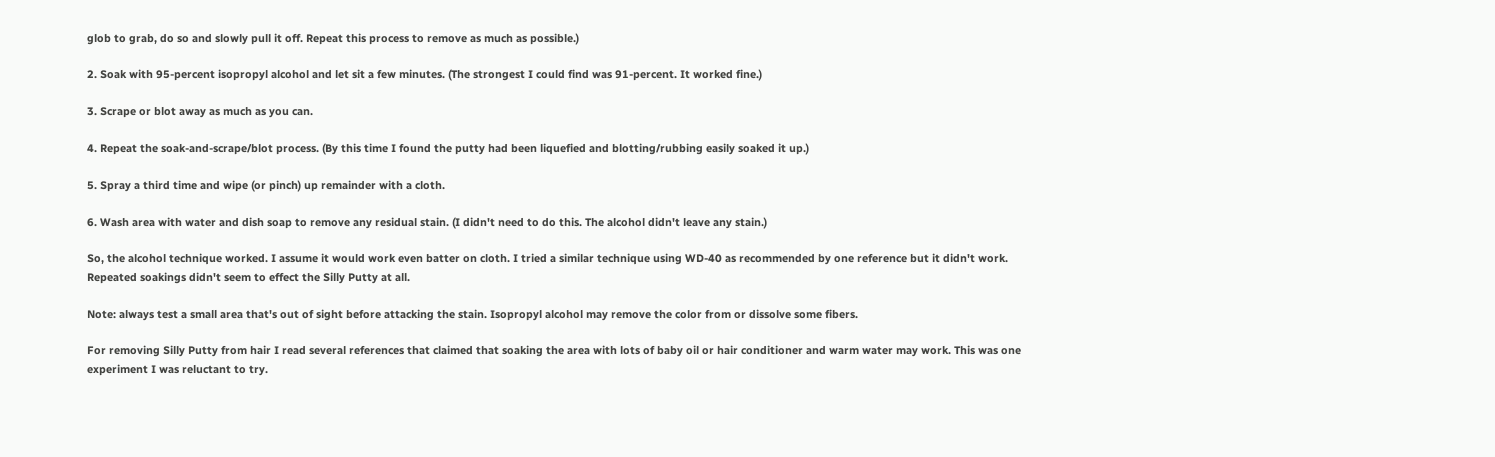glob to grab, do so and slowly pull it off. Repeat this process to remove as much as possible.)

2. Soak with 95-percent isopropyl alcohol and let sit a few minutes. (The strongest I could find was 91-percent. It worked fine.)

3. Scrape or blot away as much as you can.

4. Repeat the soak-and-scrape/blot process. (By this time I found the putty had been liquefied and blotting/rubbing easily soaked it up.)

5. Spray a third time and wipe (or pinch) up remainder with a cloth.

6. Wash area with water and dish soap to remove any residual stain. (I didn't need to do this. The alcohol didn't leave any stain.)

So, the alcohol technique worked. I assume it would work even batter on cloth. I tried a similar technique using WD-40 as recommended by one reference but it didn't work. Repeated soakings didn't seem to effect the Silly Putty at all.

Note: always test a small area that's out of sight before attacking the stain. Isopropyl alcohol may remove the color from or dissolve some fibers.

For removing Silly Putty from hair I read several references that claimed that soaking the area with lots of baby oil or hair conditioner and warm water may work. This was one experiment I was reluctant to try.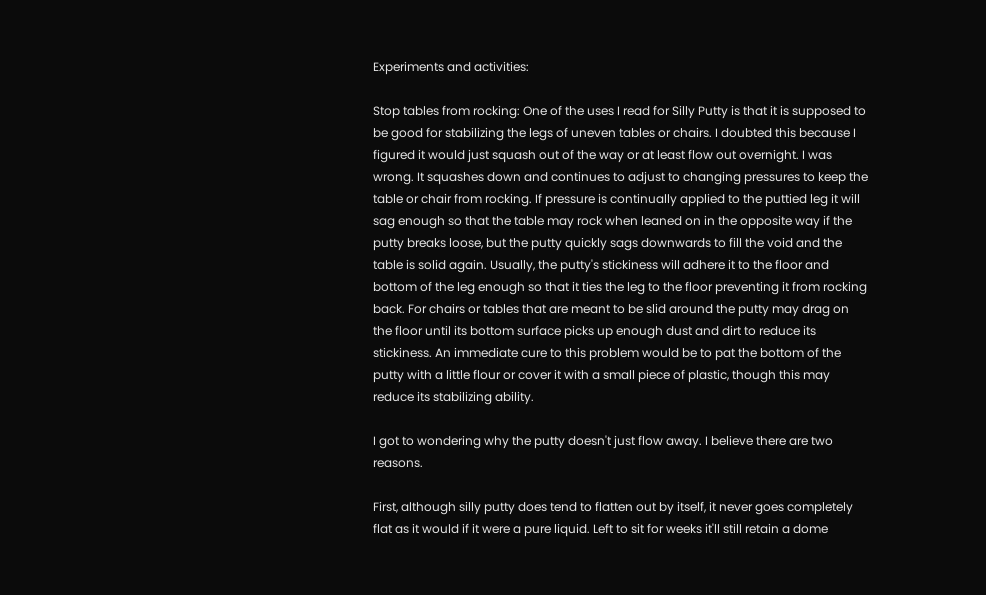Experiments and activities:

Stop tables from rocking: One of the uses I read for Silly Putty is that it is supposed to be good for stabilizing the legs of uneven tables or chairs. I doubted this because I figured it would just squash out of the way or at least flow out overnight. I was wrong. It squashes down and continues to adjust to changing pressures to keep the table or chair from rocking. If pressure is continually applied to the puttied leg it will sag enough so that the table may rock when leaned on in the opposite way if the putty breaks loose, but the putty quickly sags downwards to fill the void and the table is solid again. Usually, the putty's stickiness will adhere it to the floor and bottom of the leg enough so that it ties the leg to the floor preventing it from rocking back. For chairs or tables that are meant to be slid around the putty may drag on the floor until its bottom surface picks up enough dust and dirt to reduce its stickiness. An immediate cure to this problem would be to pat the bottom of the putty with a little flour or cover it with a small piece of plastic, though this may reduce its stabilizing ability.

I got to wondering why the putty doesn't just flow away. I believe there are two reasons.

First, although silly putty does tend to flatten out by itself, it never goes completely flat as it would if it were a pure liquid. Left to sit for weeks it'll still retain a dome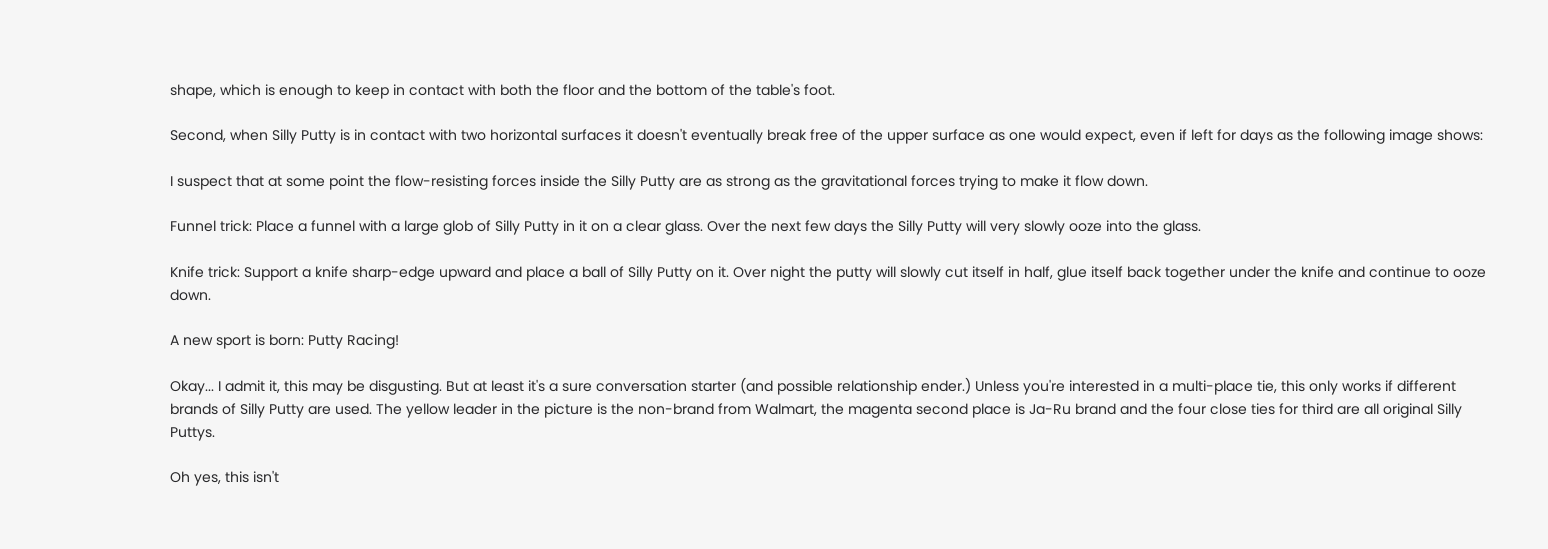shape, which is enough to keep in contact with both the floor and the bottom of the table's foot.

Second, when Silly Putty is in contact with two horizontal surfaces it doesn't eventually break free of the upper surface as one would expect, even if left for days as the following image shows:

I suspect that at some point the flow-resisting forces inside the Silly Putty are as strong as the gravitational forces trying to make it flow down.

Funnel trick: Place a funnel with a large glob of Silly Putty in it on a clear glass. Over the next few days the Silly Putty will very slowly ooze into the glass.

Knife trick: Support a knife sharp-edge upward and place a ball of Silly Putty on it. Over night the putty will slowly cut itself in half, glue itself back together under the knife and continue to ooze down.

A new sport is born: Putty Racing!

Okay... I admit it, this may be disgusting. But at least it's a sure conversation starter (and possible relationship ender.) Unless you're interested in a multi-place tie, this only works if different brands of Silly Putty are used. The yellow leader in the picture is the non-brand from Walmart, the magenta second place is Ja-Ru brand and the four close ties for third are all original Silly Puttys.

Oh yes, this isn't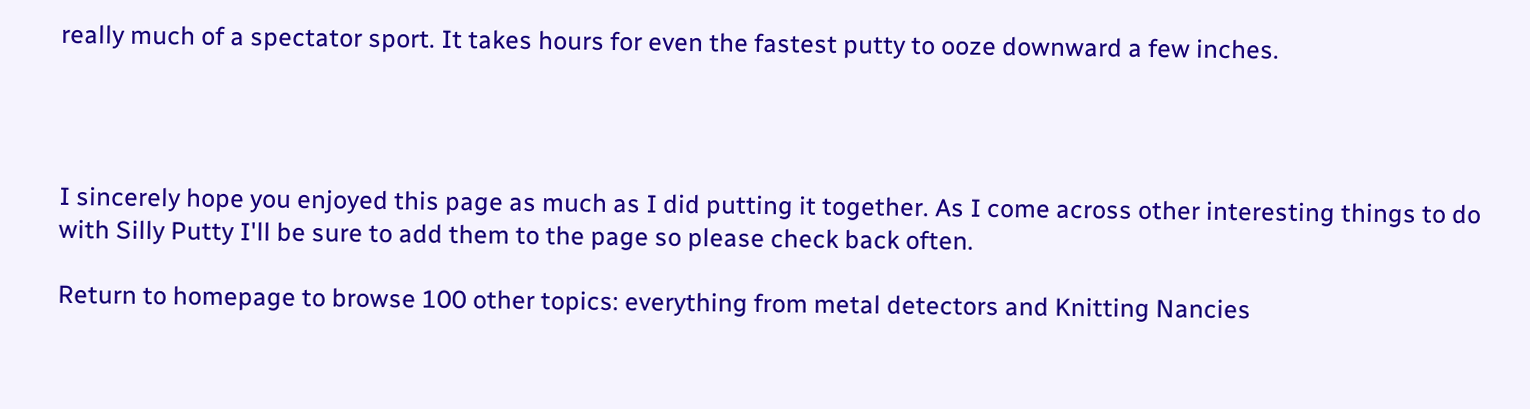really much of a spectator sport. It takes hours for even the fastest putty to ooze downward a few inches.




I sincerely hope you enjoyed this page as much as I did putting it together. As I come across other interesting things to do with Silly Putty I'll be sure to add them to the page so please check back often.

Return to homepage to browse 100 other topics: everything from metal detectors and Knitting Nancies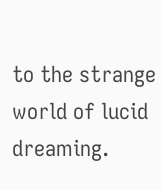to the strange world of lucid dreaming.